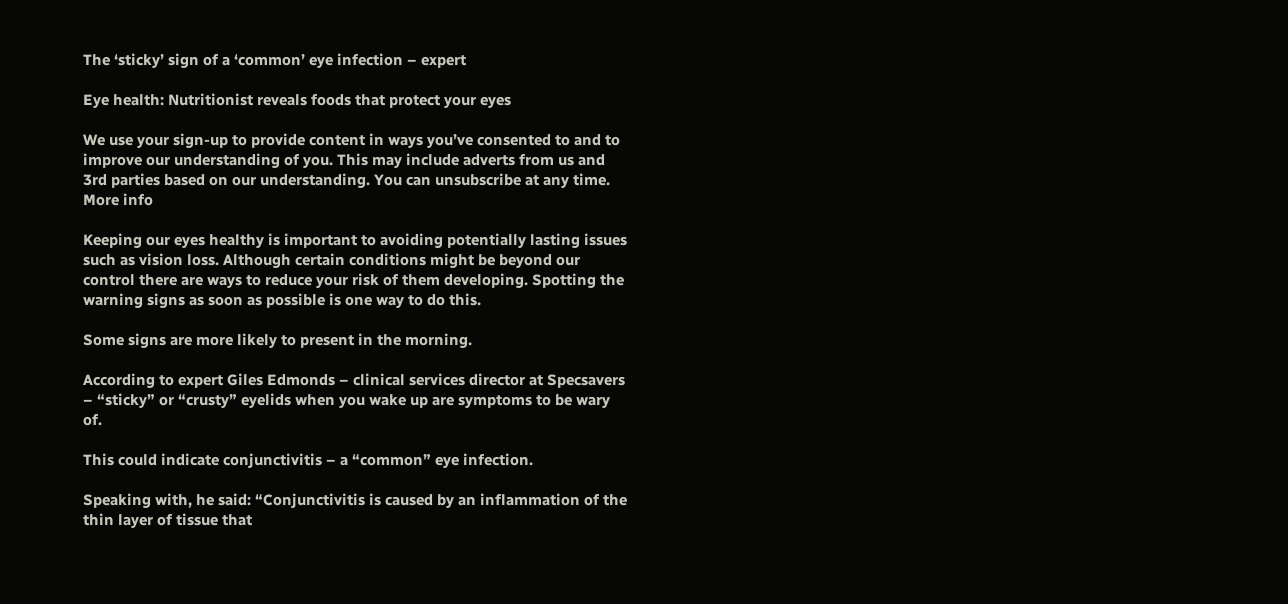The ‘sticky’ sign of a ‘common’ eye infection – expert

Eye health: Nutritionist reveals foods that protect your eyes

We use your sign-up to provide content in ways you’ve consented to and to improve our understanding of you. This may include adverts from us and 3rd parties based on our understanding. You can unsubscribe at any time. More info

Keeping our eyes healthy is important to avoiding potentially lasting issues such as vision loss. Although certain conditions might be beyond our control there are ways to reduce your risk of them developing. Spotting the warning signs as soon as possible is one way to do this.

Some signs are more likely to present in the morning.

According to expert Giles Edmonds – clinical services director at Specsavers – “sticky” or “crusty” eyelids when you wake up are symptoms to be wary of.

This could indicate conjunctivitis – a “common” eye infection.

Speaking with, he said: “Conjunctivitis is caused by an inflammation of the thin layer of tissue that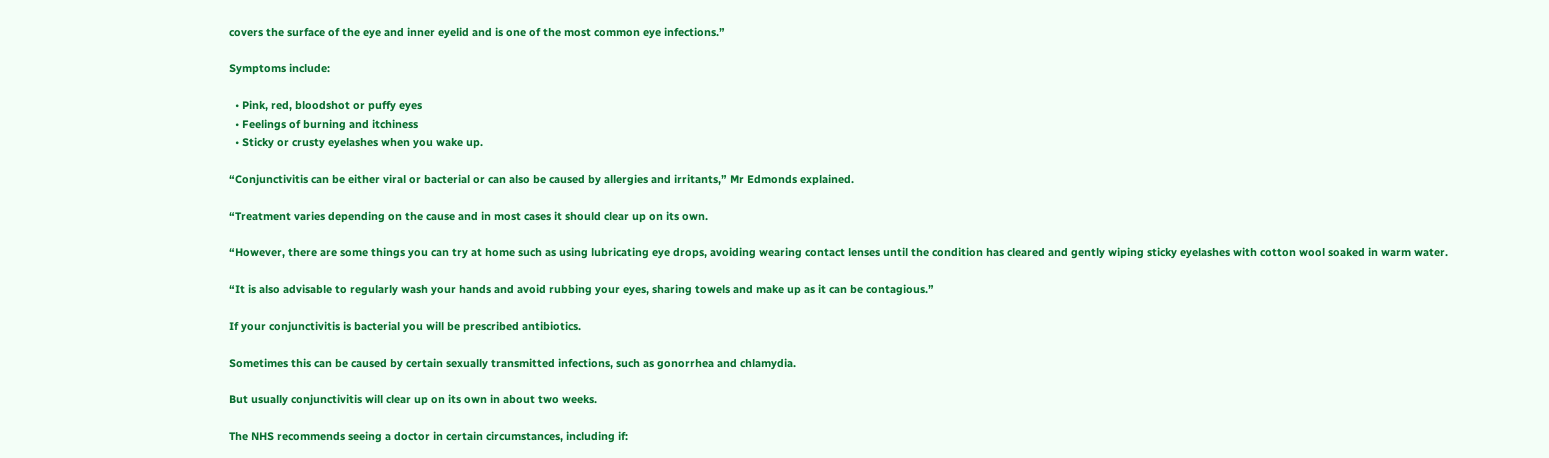covers the surface of the eye and inner eyelid and is one of the most common eye infections.”

Symptoms include:

  • Pink, red, bloodshot or puffy eyes
  • Feelings of burning and itchiness
  • Sticky or crusty eyelashes when you wake up.

“Conjunctivitis can be either viral or bacterial or can also be caused by allergies and irritants,” Mr Edmonds explained.

“Treatment varies depending on the cause and in most cases it should clear up on its own.

“However, there are some things you can try at home such as using lubricating eye drops, avoiding wearing contact lenses until the condition has cleared and gently wiping sticky eyelashes with cotton wool soaked in warm water.

“It is also advisable to regularly wash your hands and avoid rubbing your eyes, sharing towels and make up as it can be contagious.”

If your conjunctivitis is bacterial you will be prescribed antibiotics.

Sometimes this can be caused by certain sexually transmitted infections, such as gonorrhea and chlamydia.

But usually conjunctivitis will clear up on its own in about two weeks.

The NHS recommends seeing a doctor in certain circumstances, including if: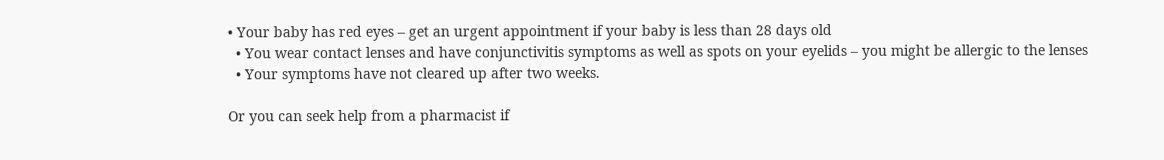• Your baby has red eyes – get an urgent appointment if your baby is less than 28 days old
  • You wear contact lenses and have conjunctivitis symptoms as well as spots on your eyelids – you might be allergic to the lenses
  • Your symptoms have not cleared up after two weeks.

Or you can seek help from a pharmacist if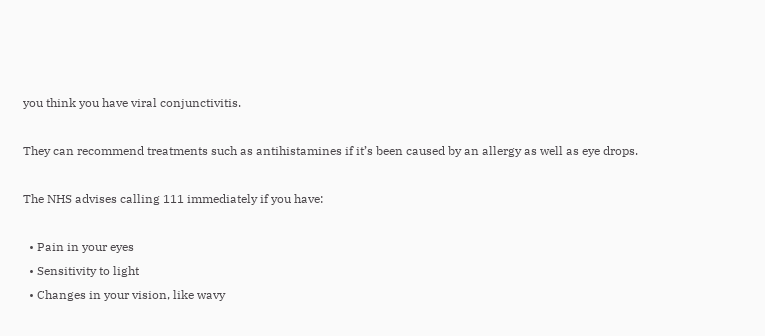you think you have viral conjunctivitis.

They can recommend treatments such as antihistamines if it’s been caused by an allergy as well as eye drops.

The NHS advises calling 111 immediately if you have:

  • Pain in your eyes
  • Sensitivity to light
  • Changes in your vision, like wavy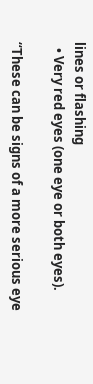lines or flashing
  • Very red eyes (one eye or both eyes).

“These can be signs of a more serious eye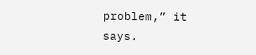problem,” it says.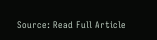Source: Read Full Article